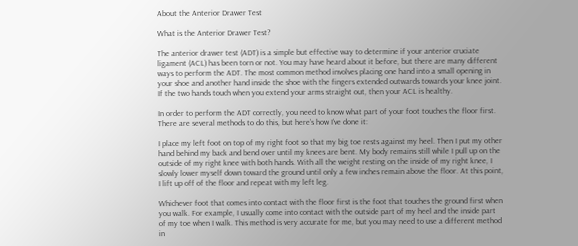About the Anterior Drawer Test

What is the Anterior Drawer Test?

The anterior drawer test (ADT) is a simple but effective way to determine if your anterior cruciate ligament (ACL) has been torn or not. You may have heard about it before, but there are many different ways to perform the ADT. The most common method involves placing one hand into a small opening in your shoe and another hand inside the shoe with the fingers extended outwards towards your knee joint. If the two hands touch when you extend your arms straight out, then your ACL is healthy.

In order to perform the ADT correctly, you need to know what part of your foot touches the floor first. There are several methods to do this, but here’s how I’ve done it:

I place my left foot on top of my right foot so that my big toe rests against my heel. Then I put my other hand behind my back and bend over until my knees are bent. My body remains still while I pull up on the outside of my right knee with both hands. With all the weight resting on the inside of my right knee, I slowly lower myself down toward the ground until only a few inches remain above the floor. At this point, I lift up off of the floor and repeat with my left leg.

Whichever foot that comes into contact with the floor first is the foot that touches the ground first when you walk. For example, I usually come into contact with the outside part of my heel and the inside part of my toe when I walk. This method is very accurate for me, but you may need to use a different method in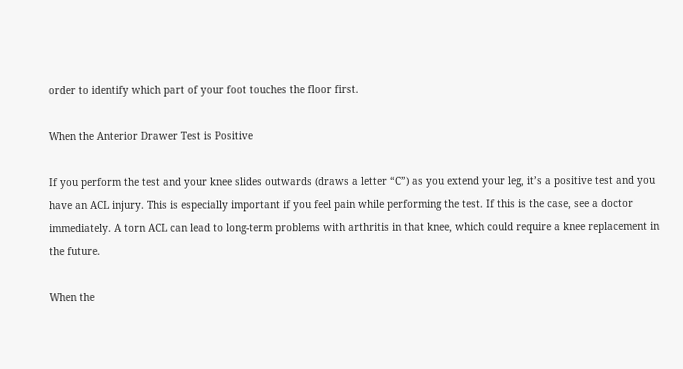order to identify which part of your foot touches the floor first.

When the Anterior Drawer Test is Positive

If you perform the test and your knee slides outwards (draws a letter “C”) as you extend your leg, it’s a positive test and you have an ACL injury. This is especially important if you feel pain while performing the test. If this is the case, see a doctor immediately. A torn ACL can lead to long-term problems with arthritis in that knee, which could require a knee replacement in the future.

When the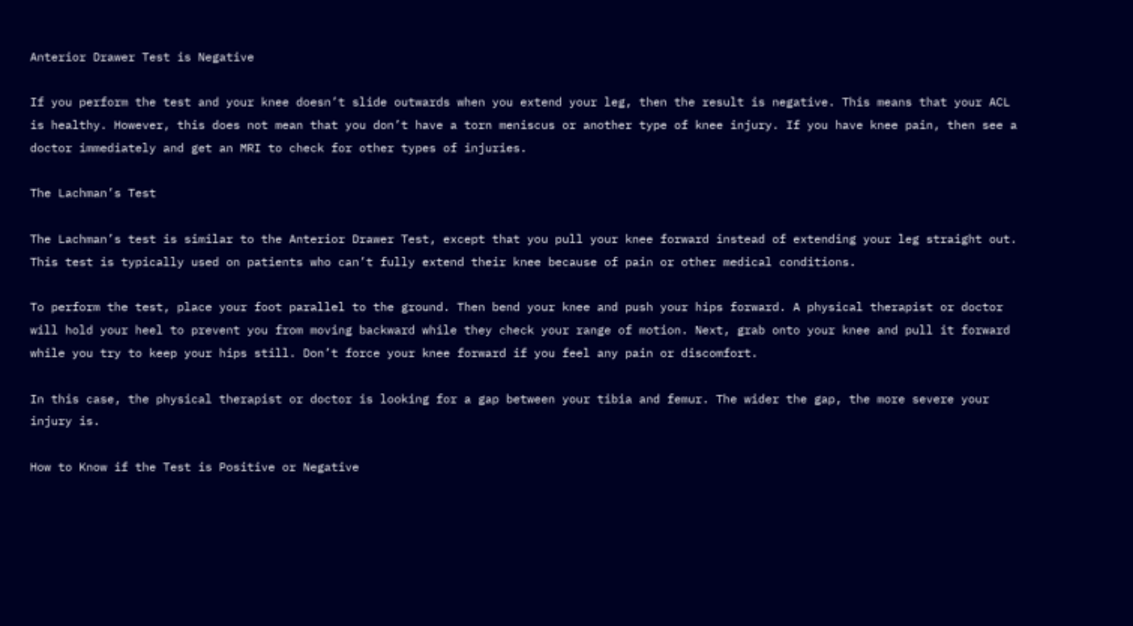Anterior Drawer Test is Negative

If you perform the test and your knee doesn’t slide outwards when you extend your leg, then the result is negative. This means that your ACL is healthy. However, this does not mean that you don’t have a torn meniscus or another type of knee injury. If you have knee pain, then see a doctor immediately and get an MRI to check for other types of injuries.

The Lachman’s Test

The Lachman’s test is similar to the Anterior Drawer Test, except that you pull your knee forward instead of extending your leg straight out. This test is typically used on patients who can’t fully extend their knee because of pain or other medical conditions.

To perform the test, place your foot parallel to the ground. Then bend your knee and push your hips forward. A physical therapist or doctor will hold your heel to prevent you from moving backward while they check your range of motion. Next, grab onto your knee and pull it forward while you try to keep your hips still. Don’t force your knee forward if you feel any pain or discomfort.

In this case, the physical therapist or doctor is looking for a gap between your tibia and femur. The wider the gap, the more severe your injury is.

How to Know if the Test is Positive or Negative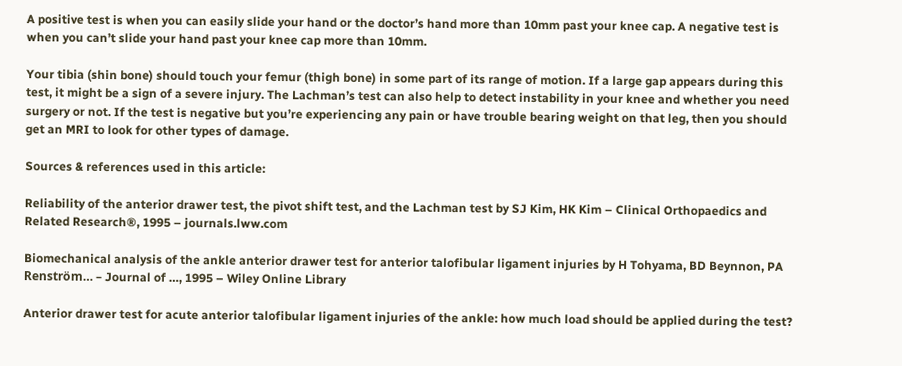A positive test is when you can easily slide your hand or the doctor’s hand more than 10mm past your knee cap. A negative test is when you can’t slide your hand past your knee cap more than 10mm.

Your tibia (shin bone) should touch your femur (thigh bone) in some part of its range of motion. If a large gap appears during this test, it might be a sign of a severe injury. The Lachman’s test can also help to detect instability in your knee and whether you need surgery or not. If the test is negative but you’re experiencing any pain or have trouble bearing weight on that leg, then you should get an MRI to look for other types of damage.

Sources & references used in this article:

Reliability of the anterior drawer test, the pivot shift test, and the Lachman test by SJ Kim, HK Kim – Clinical Orthopaedics and Related Research®, 1995 – journals.lww.com

Biomechanical analysis of the ankle anterior drawer test for anterior talofibular ligament injuries by H Tohyama, BD Beynnon, PA Renström… – Journal of …, 1995 – Wiley Online Library

Anterior drawer test for acute anterior talofibular ligament injuries of the ankle: how much load should be applied during the test?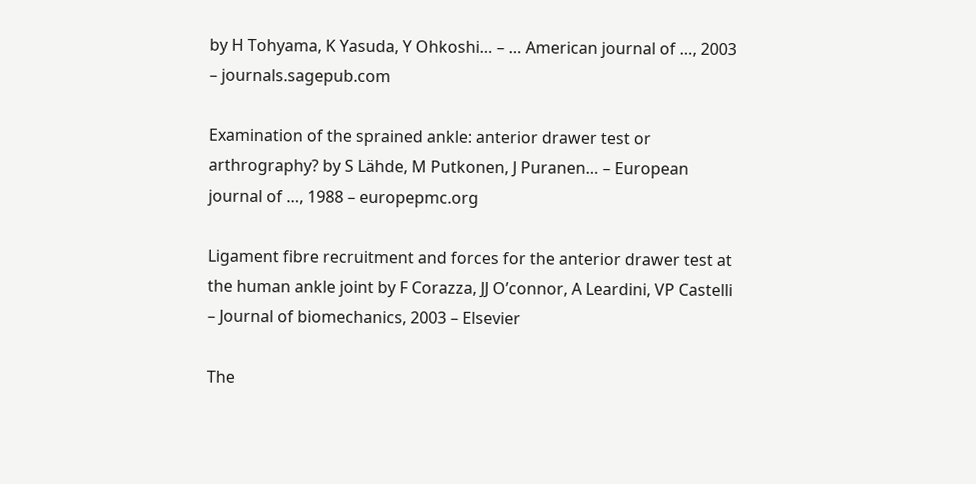by H Tohyama, K Yasuda, Y Ohkoshi… – … American journal of …, 2003 – journals.sagepub.com

Examination of the sprained ankle: anterior drawer test or arthrography? by S Lähde, M Putkonen, J Puranen… – European journal of …, 1988 – europepmc.org

Ligament fibre recruitment and forces for the anterior drawer test at the human ankle joint by F Corazza, JJ O’connor, A Leardini, VP Castelli – Journal of biomechanics, 2003 – Elsevier

The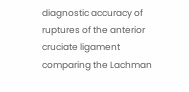diagnostic accuracy of ruptures of the anterior cruciate ligament comparing the Lachman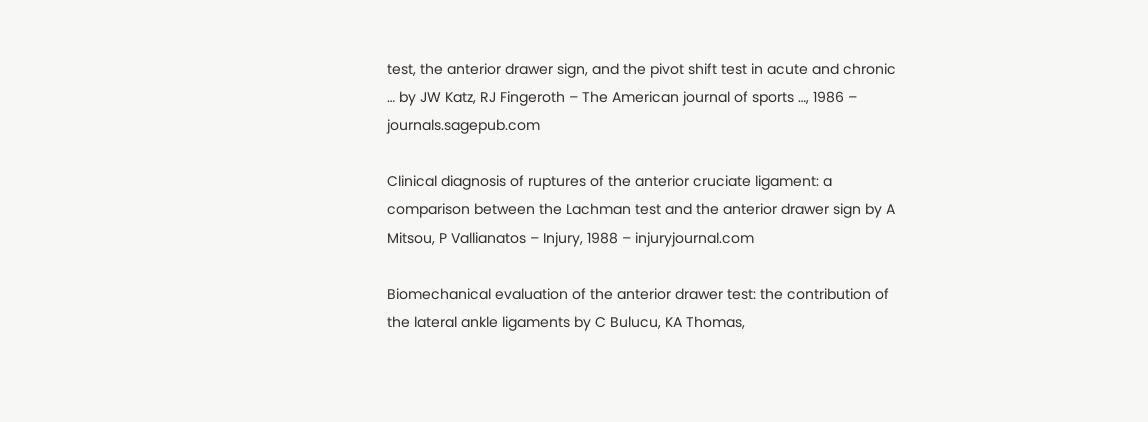test, the anterior drawer sign, and the pivot shift test in acute and chronic … by JW Katz, RJ Fingeroth – The American journal of sports …, 1986 – journals.sagepub.com

Clinical diagnosis of ruptures of the anterior cruciate ligament: a comparison between the Lachman test and the anterior drawer sign by A Mitsou, P Vallianatos – Injury, 1988 – injuryjournal.com

Biomechanical evaluation of the anterior drawer test: the contribution of the lateral ankle ligaments by C Bulucu, KA Thomas,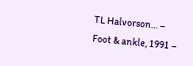TL Halvorson… – Foot & ankle, 1991 –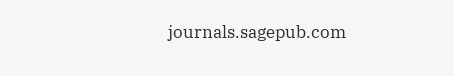journals.sagepub.com